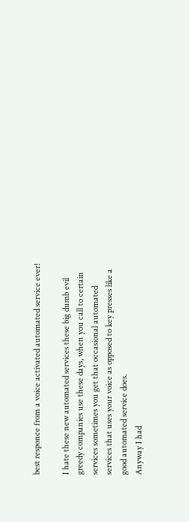best responce from a voice activated automated service ever!

I hate these new automated services these big dumb evil greedy companies use these days, when you call to certain services sometimes you get that occasional automated services that uses your voice as opposed to key presses like a good automated service does.
Anyway I had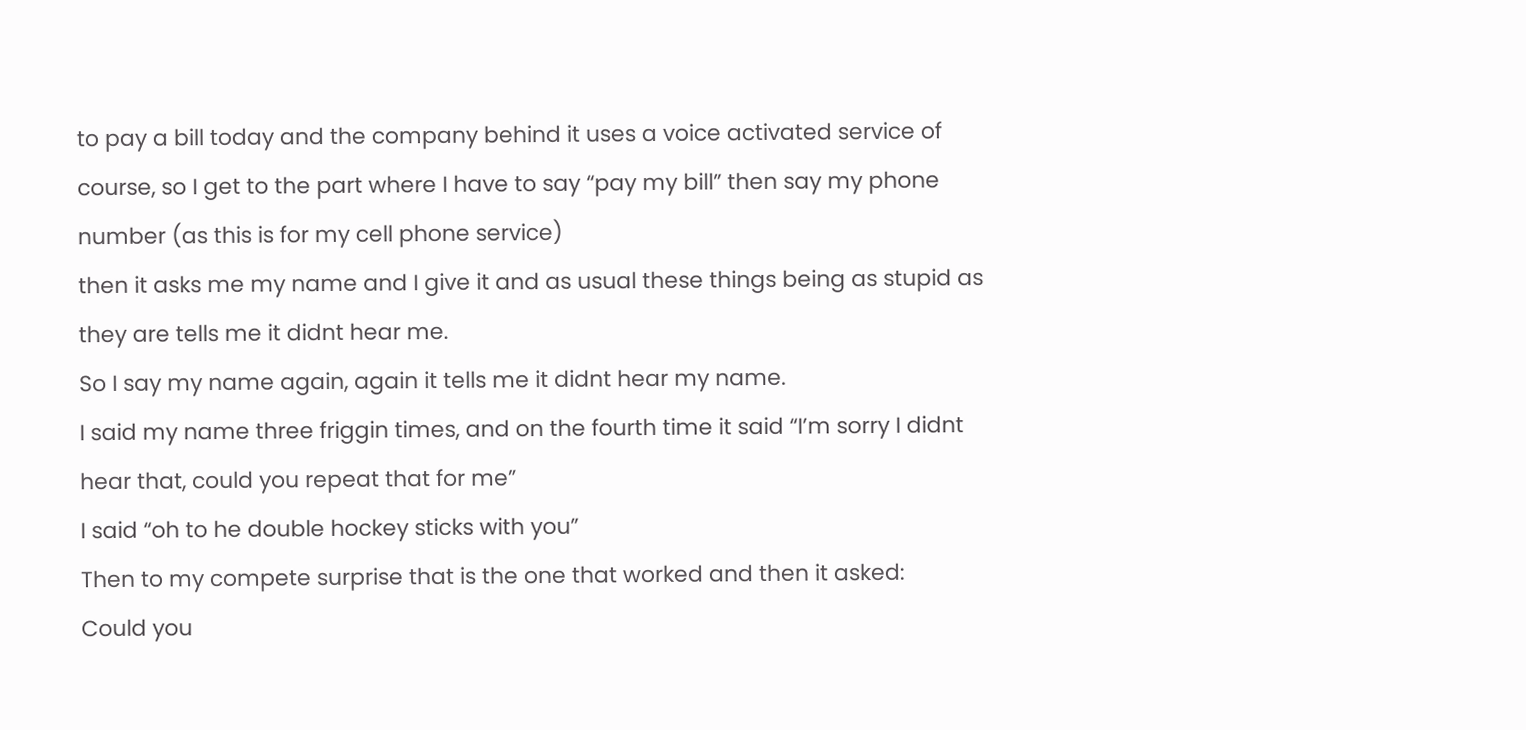to pay a bill today and the company behind it uses a voice activated service of course, so I get to the part where I have to say “pay my bill” then say my phone number (as this is for my cell phone service)
then it asks me my name and I give it and as usual these things being as stupid as they are tells me it didnt hear me.
So I say my name again, again it tells me it didnt hear my name.
I said my name three friggin times, and on the fourth time it said “I’m sorry I didnt hear that, could you repeat that for me”
I said “oh to he double hockey sticks with you”
Then to my compete surprise that is the one that worked and then it asked:
Could you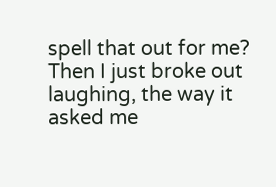spell that out for me?
Then I just broke out laughing, the way it asked me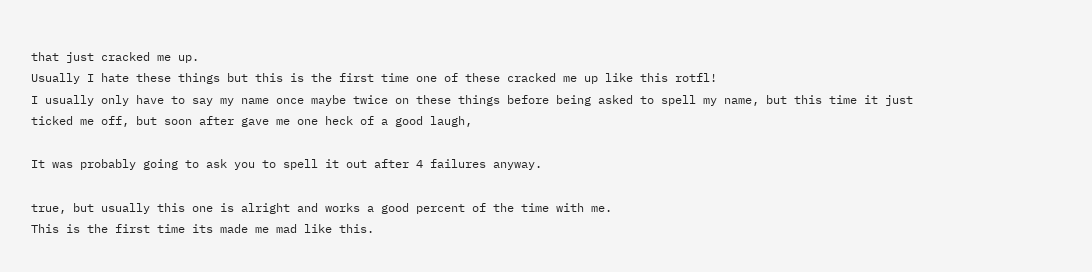that just cracked me up.
Usually I hate these things but this is the first time one of these cracked me up like this rotfl!
I usually only have to say my name once maybe twice on these things before being asked to spell my name, but this time it just ticked me off, but soon after gave me one heck of a good laugh,

It was probably going to ask you to spell it out after 4 failures anyway.

true, but usually this one is alright and works a good percent of the time with me.
This is the first time its made me mad like this.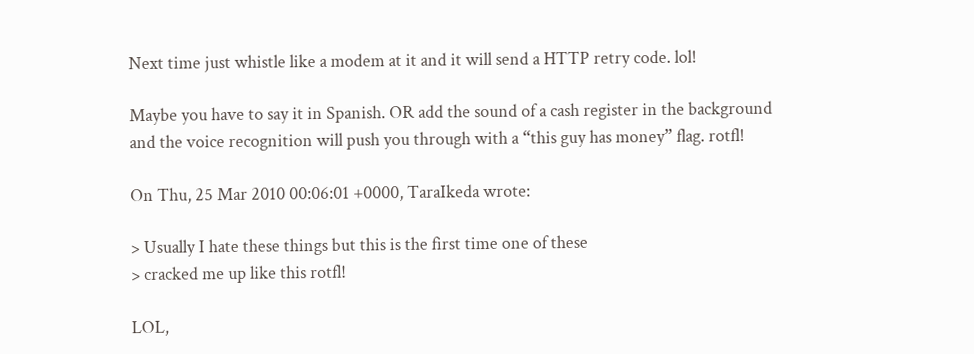Next time just whistle like a modem at it and it will send a HTTP retry code. lol!

Maybe you have to say it in Spanish. OR add the sound of a cash register in the background and the voice recognition will push you through with a “this guy has money” flag. rotfl!

On Thu, 25 Mar 2010 00:06:01 +0000, TaraIkeda wrote:

> Usually I hate these things but this is the first time one of these
> cracked me up like this rotfl!

LOL,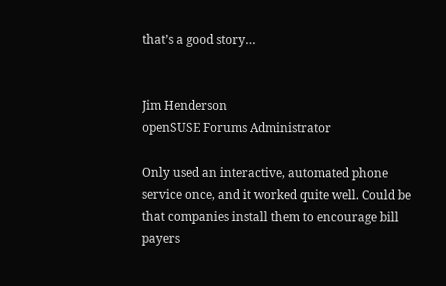that’s a good story…


Jim Henderson
openSUSE Forums Administrator

Only used an interactive, automated phone service once, and it worked quite well. Could be that companies install them to encourage bill payers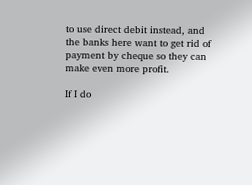to use direct debit instead, and the banks here want to get rid of payment by cheque so they can make even more profit.

If I do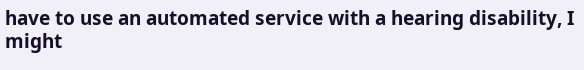have to use an automated service with a hearing disability, I might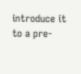introduce it to a pre-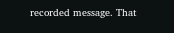recorded message. That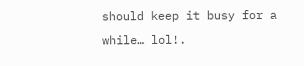should keep it busy for a while… lol!.